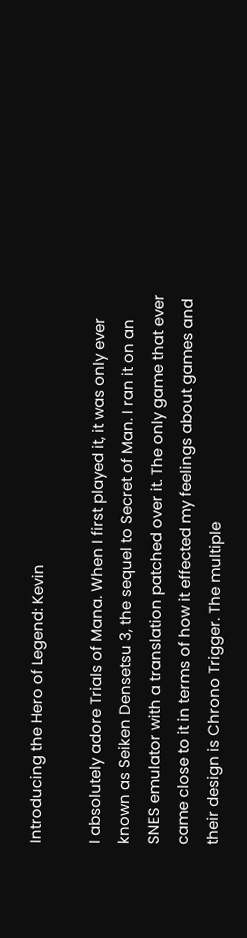Introducing the Hero of Legend: Kevin

I absolutely adore Trials of Mana. When I first played it, it was only ever known as Seiken Densetsu 3, the sequel to Secret of Man. I ran it on an SNES emulator with a translation patched over it. The only game that ever came close to it in terms of how it effected my feelings about games and their design is Chrono Trigger. The multiple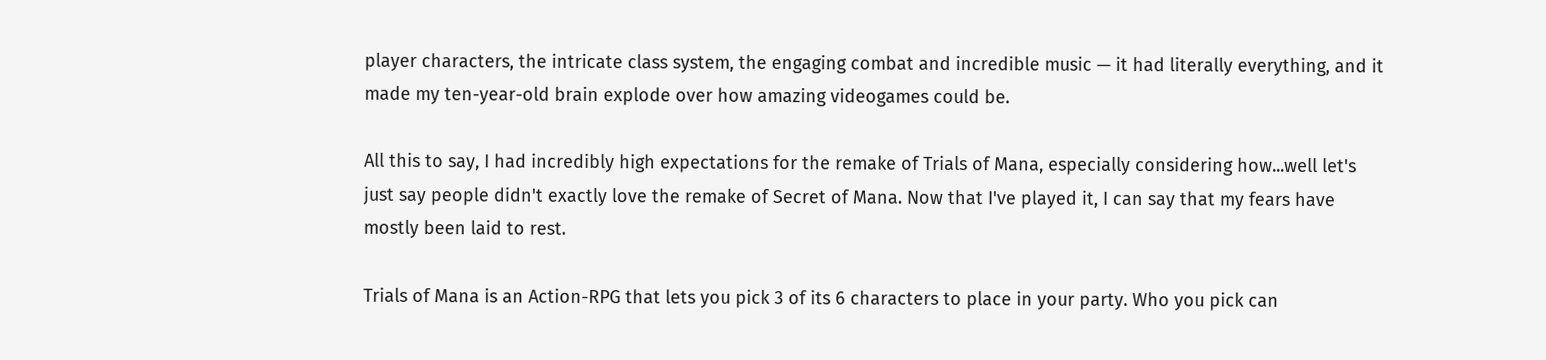player characters, the intricate class system, the engaging combat and incredible music — it had literally everything, and it made my ten-year-old brain explode over how amazing videogames could be.

All this to say, I had incredibly high expectations for the remake of Trials of Mana, especially considering how...well let's just say people didn't exactly love the remake of Secret of Mana. Now that I've played it, I can say that my fears have mostly been laid to rest.

Trials of Mana is an Action-RPG that lets you pick 3 of its 6 characters to place in your party. Who you pick can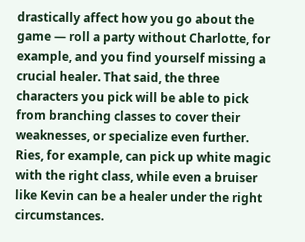drastically affect how you go about the game — roll a party without Charlotte, for example, and you find yourself missing a crucial healer. That said, the three characters you pick will be able to pick from branching classes to cover their weaknesses, or specialize even further. Ries, for example, can pick up white magic with the right class, while even a bruiser like Kevin can be a healer under the right circumstances.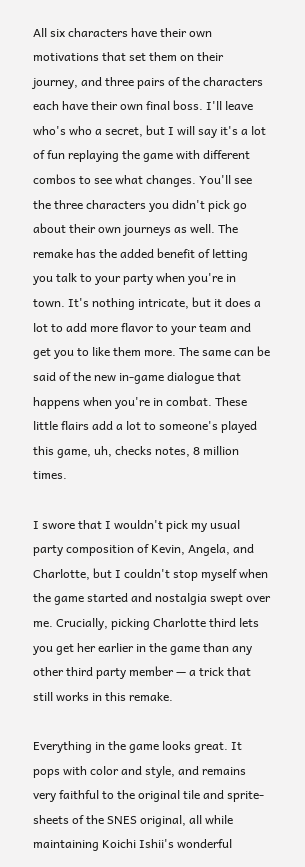All six characters have their own motivations that set them on their journey, and three pairs of the characters each have their own final boss. I'll leave who's who a secret, but I will say it's a lot of fun replaying the game with different combos to see what changes. You'll see the three characters you didn't pick go about their own journeys as well. The remake has the added benefit of letting you talk to your party when you're in town. It's nothing intricate, but it does a lot to add more flavor to your team and get you to like them more. The same can be said of the new in-game dialogue that happens when you're in combat. These little flairs add a lot to someone's played this game, uh, checks notes, 8 million times.

I swore that I wouldn't pick my usual party composition of Kevin, Angela, and Charlotte, but I couldn't stop myself when the game started and nostalgia swept over me. Crucially, picking Charlotte third lets you get her earlier in the game than any other third party member — a trick that still works in this remake.

Everything in the game looks great. It pops with color and style, and remains very faithful to the original tile and sprite-sheets of the SNES original, all while maintaining Koichi Ishii's wonderful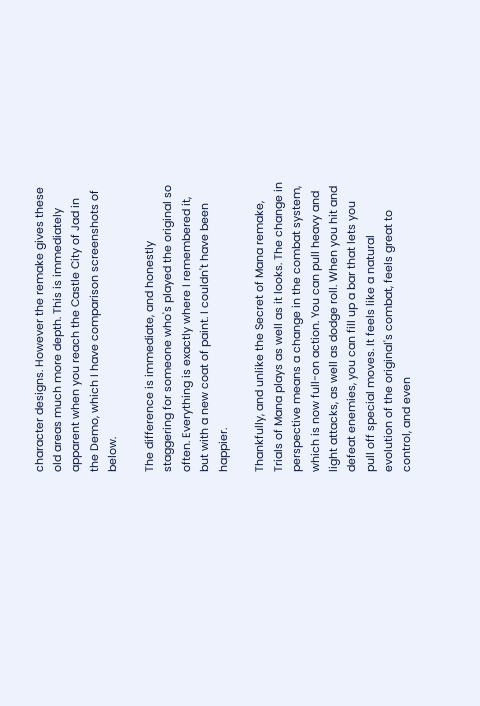character designs. However the remake gives these old areas much more depth. This is immediately apparent when you reach the Castle City of Jad in the Demo, which I have comparison screenshots of below.

The difference is immediate, and honestly staggering for someone who's played the original so often. Everything is exactly where I remembered it, but with a new coat of paint. I couldn't have been happier.

Thankfully, and unlike the Secret of Mana remake, Trials of Mana plays as well as it looks. The change in perspective means a change in the combat system, which is now full-on action. You can pull heavy and light attacks, as well as dodge roll. When you hit and defeat enemies, you can fill up a bar that lets you pull off special moves. It feels like a natural evolution of the original's combat, feels great to control, and even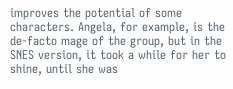improves the potential of some characters. Angela, for example, is the de-facto mage of the group, but in the SNES version, it took a while for her to shine, until she was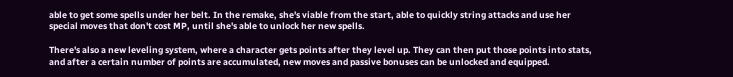able to get some spells under her belt. In the remake, she's viable from the start, able to quickly string attacks and use her special moves that don't cost MP, until she's able to unlock her new spells.

There's also a new leveling system, where a character gets points after they level up. They can then put those points into stats, and after a certain number of points are accumulated, new moves and passive bonuses can be unlocked and equipped.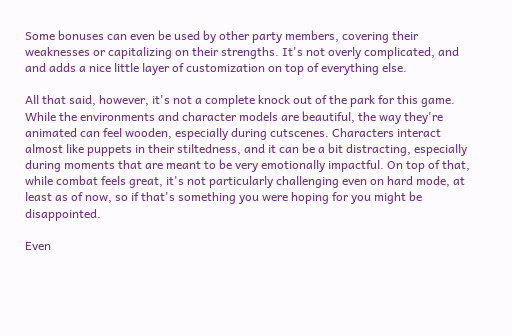Some bonuses can even be used by other party members, covering their weaknesses or capitalizing on their strengths. It's not overly complicated, and and adds a nice little layer of customization on top of everything else.

All that said, however, it's not a complete knock out of the park for this game. While the environments and character models are beautiful, the way they're animated can feel wooden, especially during cutscenes. Characters interact almost like puppets in their stiltedness, and it can be a bit distracting, especially during moments that are meant to be very emotionally impactful. On top of that, while combat feels great, it's not particularly challenging even on hard mode, at least as of now, so if that's something you were hoping for you might be disappointed.

Even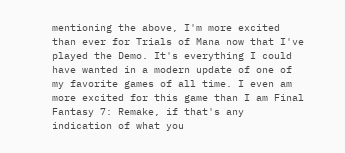mentioning the above, I'm more excited than ever for Trials of Mana now that I've played the Demo. It's everything I could have wanted in a modern update of one of my favorite games of all time. I even am more excited for this game than I am Final Fantasy 7: Remake, if that's any indication of what you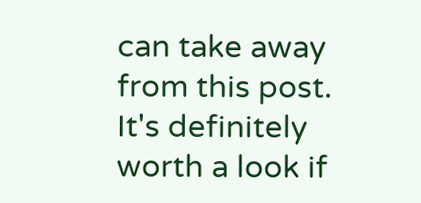can take away from this post. It's definitely worth a look if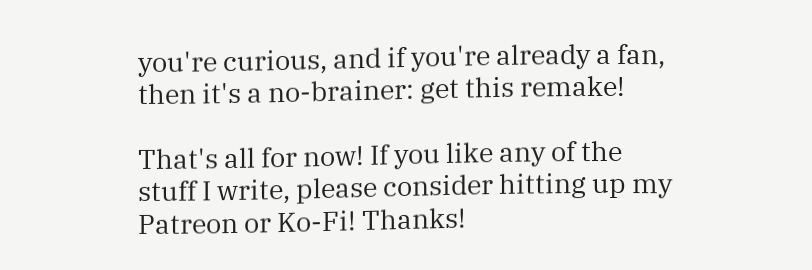you're curious, and if you're already a fan,  then it's a no-brainer: get this remake!

That's all for now! If you like any of the stuff I write, please consider hitting up my Patreon or Ko-Fi! Thanks!